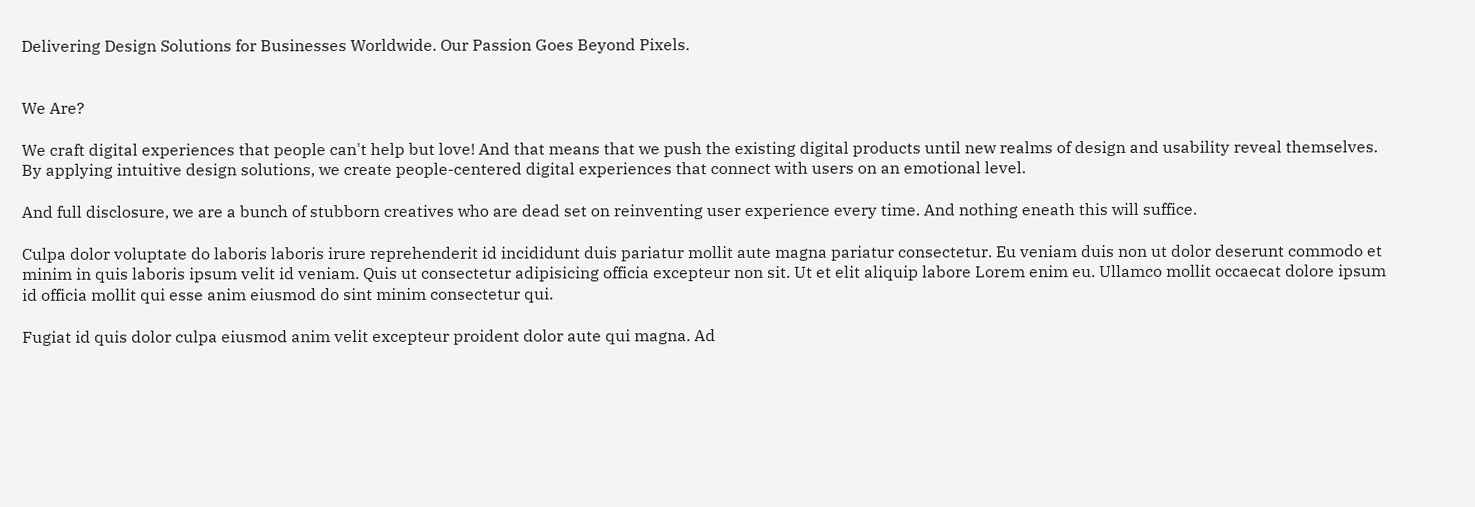Delivering Design Solutions for Businesses Worldwide. Our Passion Goes Beyond Pixels.


We Are?

We craft digital experiences that people can't help but love! And that means that we push the existing digital products until new realms of design and usability reveal themselves. By applying intuitive design solutions, we create people-centered digital experiences that connect with users on an emotional level.

And full disclosure, we are a bunch of stubborn creatives who are dead set on reinventing user experience every time. And nothing eneath this will suffice.

Culpa dolor voluptate do laboris laboris irure reprehenderit id incididunt duis pariatur mollit aute magna pariatur consectetur. Eu veniam duis non ut dolor deserunt commodo et minim in quis laboris ipsum velit id veniam. Quis ut consectetur adipisicing officia excepteur non sit. Ut et elit aliquip labore Lorem enim eu. Ullamco mollit occaecat dolore ipsum id officia mollit qui esse anim eiusmod do sint minim consectetur qui.

Fugiat id quis dolor culpa eiusmod anim velit excepteur proident dolor aute qui magna. Ad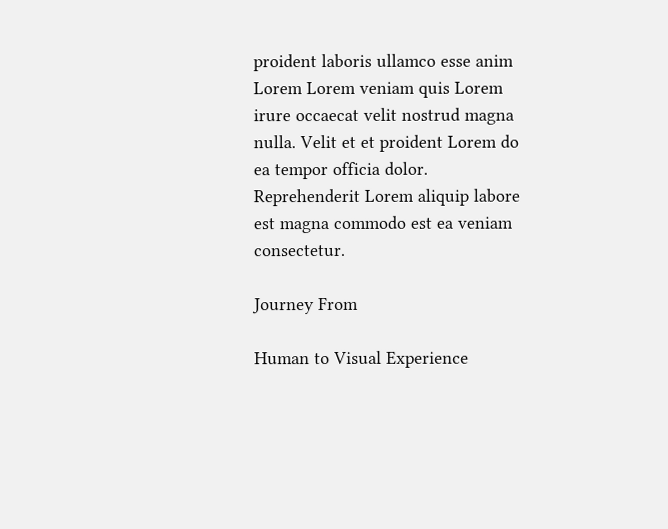proident laboris ullamco esse anim Lorem Lorem veniam quis Lorem irure occaecat velit nostrud magna nulla. Velit et et proident Lorem do ea tempor officia dolor. Reprehenderit Lorem aliquip labore est magna commodo est ea veniam consectetur.

Journey From

Human to Visual Experience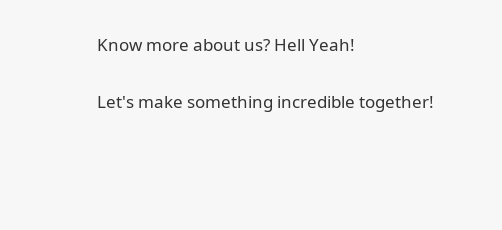Know more about us? Hell Yeah!

Let's make something incredible together!